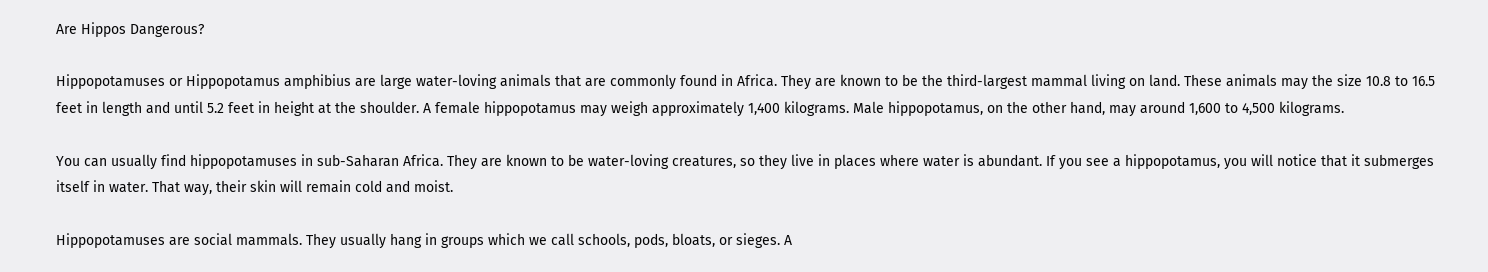Are Hippos Dangerous?

Hippopotamuses or Hippopotamus amphibius are large water-loving animals that are commonly found in Africa. They are known to be the third-largest mammal living on land. These animals may the size 10.8 to 16.5 feet in length and until 5.2 feet in height at the shoulder. A female hippopotamus may weigh approximately 1,400 kilograms. Male hippopotamus, on the other hand, may around 1,600 to 4,500 kilograms.

You can usually find hippopotamuses in sub-Saharan Africa. They are known to be water-loving creatures, so they live in places where water is abundant. If you see a hippopotamus, you will notice that it submerges itself in water. That way, their skin will remain cold and moist.

Hippopotamuses are social mammals. They usually hang in groups which we call schools, pods, bloats, or sieges. A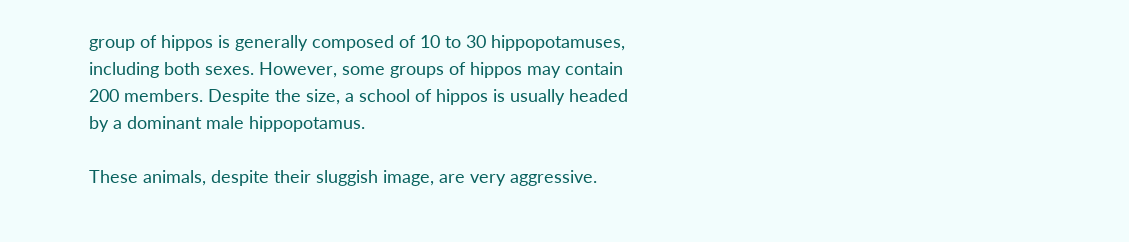group of hippos is generally composed of 10 to 30 hippopotamuses, including both sexes. However, some groups of hippos may contain 200 members. Despite the size, a school of hippos is usually headed by a dominant male hippopotamus.

These animals, despite their sluggish image, are very aggressive.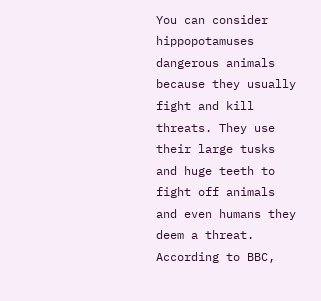You can consider hippopotamuses dangerous animals because they usually fight and kill threats. They use their large tusks and huge teeth to fight off animals and even humans they deem a threat.  According to BBC,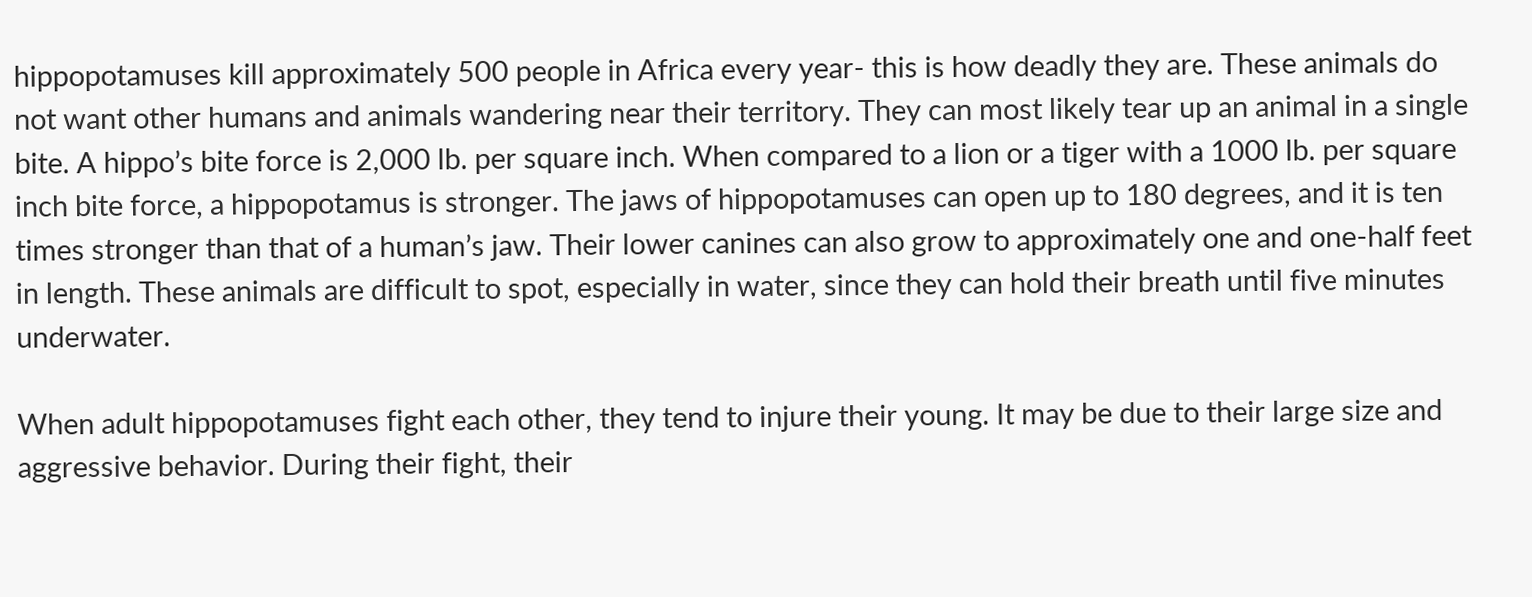hippopotamuses kill approximately 500 people in Africa every year- this is how deadly they are. These animals do not want other humans and animals wandering near their territory. They can most likely tear up an animal in a single bite. A hippo’s bite force is 2,000 lb. per square inch. When compared to a lion or a tiger with a 1000 lb. per square inch bite force, a hippopotamus is stronger. The jaws of hippopotamuses can open up to 180 degrees, and it is ten times stronger than that of a human’s jaw. Their lower canines can also grow to approximately one and one-half feet in length. These animals are difficult to spot, especially in water, since they can hold their breath until five minutes underwater.

When adult hippopotamuses fight each other, they tend to injure their young. It may be due to their large size and aggressive behavior. During their fight, their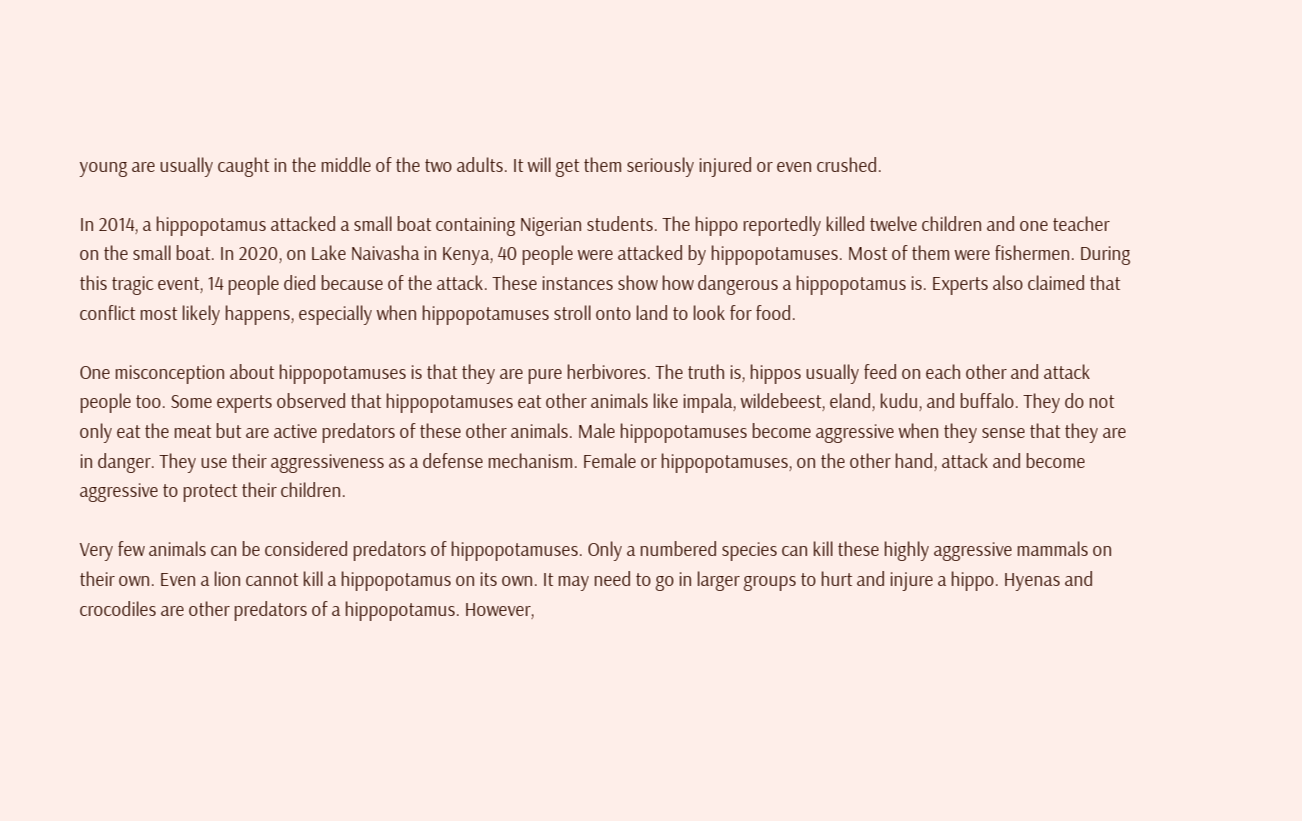young are usually caught in the middle of the two adults. It will get them seriously injured or even crushed.

In 2014, a hippopotamus attacked a small boat containing Nigerian students. The hippo reportedly killed twelve children and one teacher on the small boat. In 2020, on Lake Naivasha in Kenya, 40 people were attacked by hippopotamuses. Most of them were fishermen. During this tragic event, 14 people died because of the attack. These instances show how dangerous a hippopotamus is. Experts also claimed that conflict most likely happens, especially when hippopotamuses stroll onto land to look for food.

One misconception about hippopotamuses is that they are pure herbivores. The truth is, hippos usually feed on each other and attack people too. Some experts observed that hippopotamuses eat other animals like impala, wildebeest, eland, kudu, and buffalo. They do not only eat the meat but are active predators of these other animals. Male hippopotamuses become aggressive when they sense that they are in danger. They use their aggressiveness as a defense mechanism. Female or hippopotamuses, on the other hand, attack and become aggressive to protect their children.

Very few animals can be considered predators of hippopotamuses. Only a numbered species can kill these highly aggressive mammals on their own. Even a lion cannot kill a hippopotamus on its own. It may need to go in larger groups to hurt and injure a hippo. Hyenas and crocodiles are other predators of a hippopotamus. However,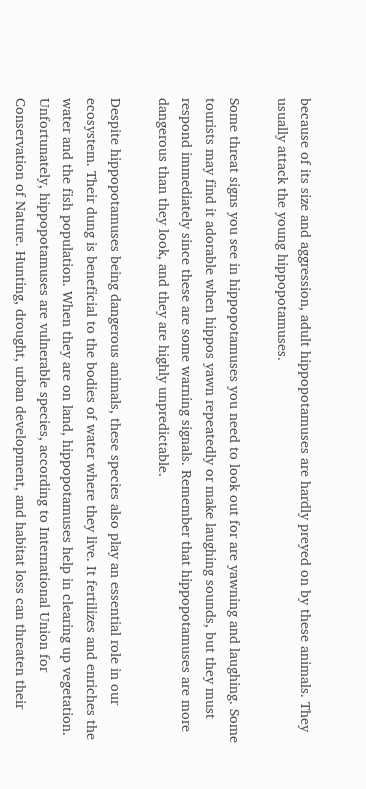because of its size and aggression, adult hippopotamuses are hardly preyed on by these animals. They usually attack the young hippopotamuses.

Some threat signs you see in hippopotamuses you need to look out for are yawning and laughing. Some tourists may find it adorable when hippos yawn repeatedly or make laughing sounds, but they must respond immediately since these are some warning signals. Remember that hippopotamuses are more dangerous than they look, and they are highly unpredictable.

Despite hippopotamuses being dangerous animals, these species also play an essential role in our ecosystem. Their dung is beneficial to the bodies of water where they live. It fertilizes and enriches the water and the fish population. When they are on land, hippopotamuses help in clearing up vegetation. Unfortunately, hippopotamuses are vulnerable species, according to International Union for Conservation of Nature. Hunting, drought, urban development, and habitat loss can threaten their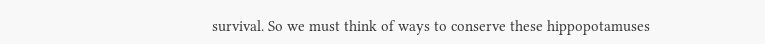survival. So we must think of ways to conserve these hippopotamuses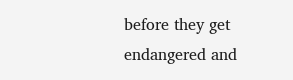before they get endangered and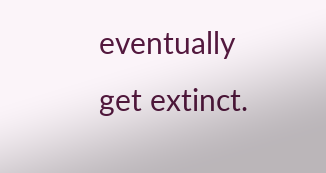eventually get extinct.